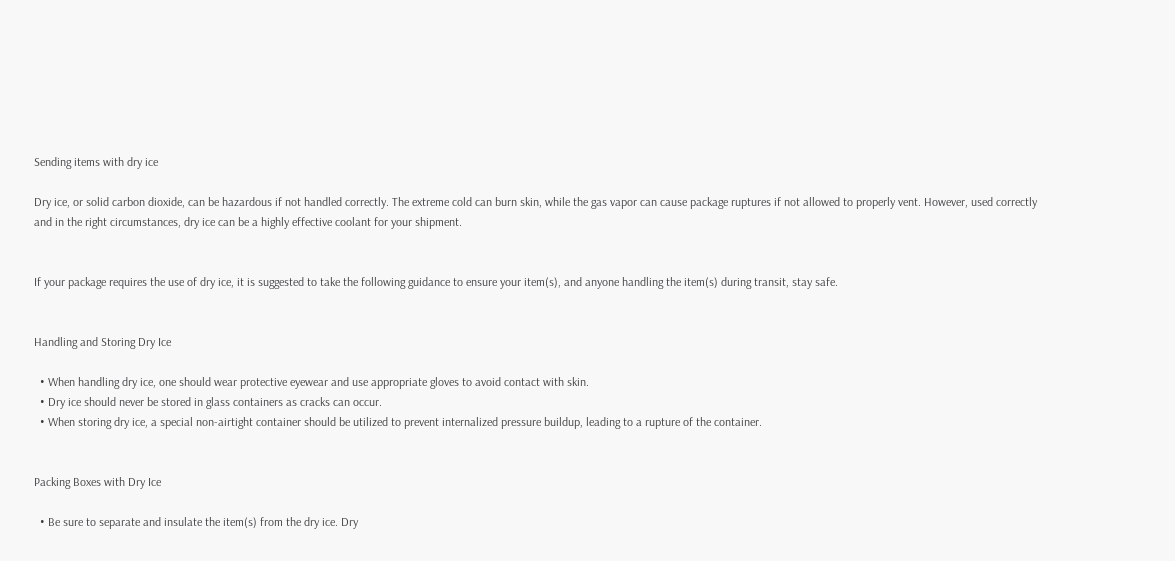Sending items with dry ice

Dry ice, or solid carbon dioxide, can be hazardous if not handled correctly. The extreme cold can burn skin, while the gas vapor can cause package ruptures if not allowed to properly vent. However, used correctly and in the right circumstances, dry ice can be a highly effective coolant for your shipment.


If your package requires the use of dry ice, it is suggested to take the following guidance to ensure your item(s), and anyone handling the item(s) during transit, stay safe.


Handling and Storing Dry Ice

  • When handling dry ice, one should wear protective eyewear and use appropriate gloves to avoid contact with skin.
  • Dry ice should never be stored in glass containers as cracks can occur.
  • When storing dry ice, a special non-airtight container should be utilized to prevent internalized pressure buildup, leading to a rupture of the container.


Packing Boxes with Dry Ice

  • Be sure to separate and insulate the item(s) from the dry ice. Dry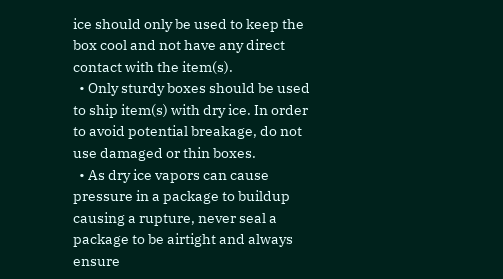ice should only be used to keep the box cool and not have any direct contact with the item(s).
  • Only sturdy boxes should be used to ship item(s) with dry ice. In order to avoid potential breakage, do not use damaged or thin boxes.
  • As dry ice vapors can cause pressure in a package to buildup causing a rupture, never seal a package to be airtight and always ensure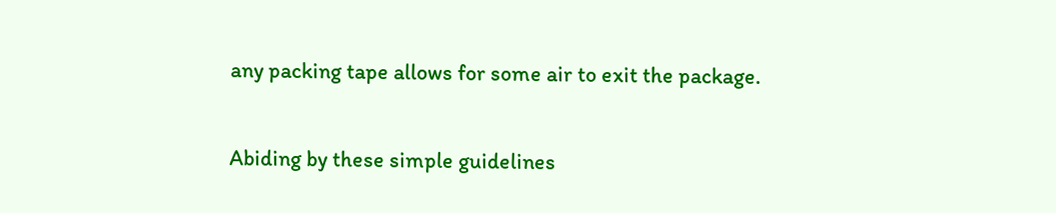any packing tape allows for some air to exit the package.

Abiding by these simple guidelines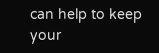can help to keep your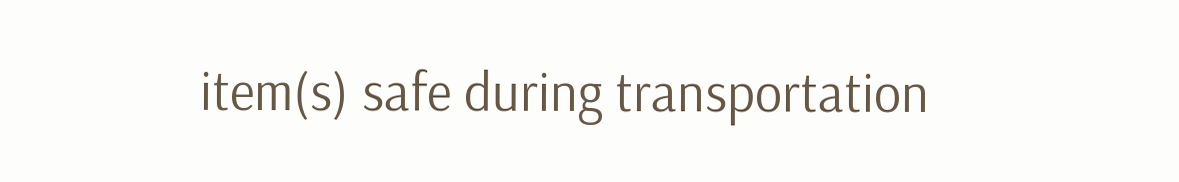item(s) safe during transportation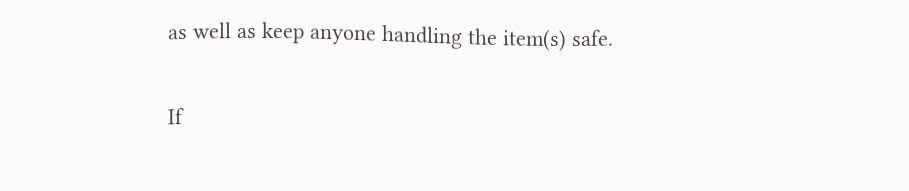as well as keep anyone handling the item(s) safe.


If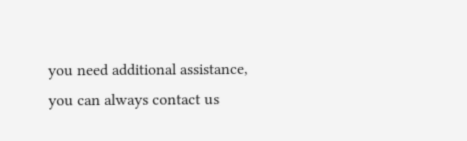you need additional assistance, you can always contact us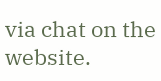via chat on the website.